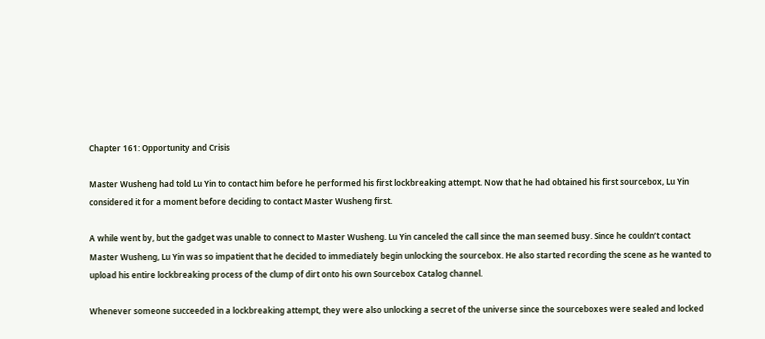Chapter 161: Opportunity and Crisis

Master Wusheng had told Lu Yin to contact him before he performed his first lockbreaking attempt. Now that he had obtained his first sourcebox, Lu Yin considered it for a moment before deciding to contact Master Wusheng first.

A while went by, but the gadget was unable to connect to Master Wusheng. Lu Yin canceled the call since the man seemed busy. Since he couldn’t contact Master Wusheng, Lu Yin was so impatient that he decided to immediately begin unlocking the sourcebox. He also started recording the scene as he wanted to upload his entire lockbreaking process of the clump of dirt onto his own Sourcebox Catalog channel.

Whenever someone succeeded in a lockbreaking attempt, they were also unlocking a secret of the universe since the sourceboxes were sealed and locked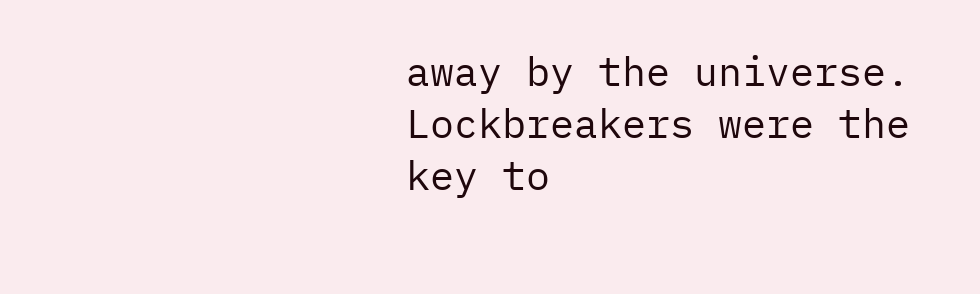away by the universe. Lockbreakers were the key to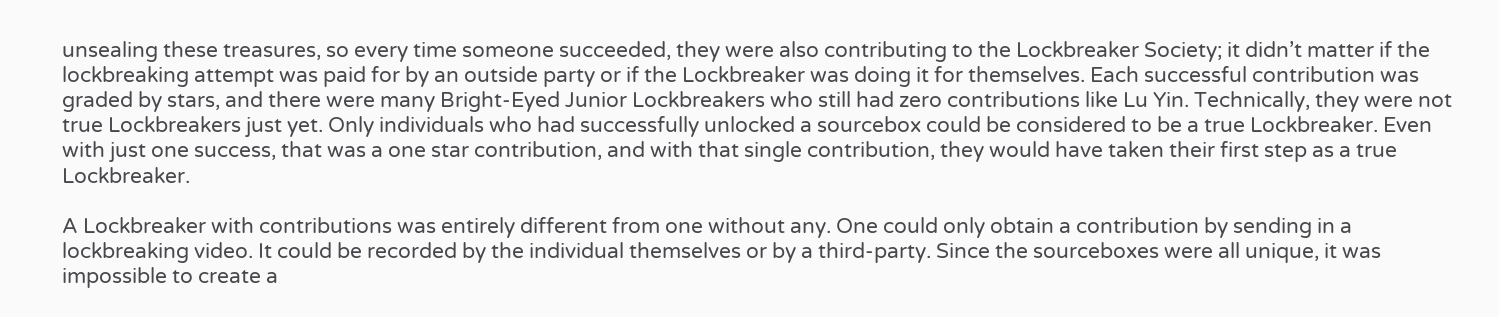unsealing these treasures, so every time someone succeeded, they were also contributing to the Lockbreaker Society; it didn’t matter if the lockbreaking attempt was paid for by an outside party or if the Lockbreaker was doing it for themselves. Each successful contribution was graded by stars, and there were many Bright-Eyed Junior Lockbreakers who still had zero contributions like Lu Yin. Technically, they were not true Lockbreakers just yet. Only individuals who had successfully unlocked a sourcebox could be considered to be a true Lockbreaker. Even with just one success, that was a one star contribution, and with that single contribution, they would have taken their first step as a true Lockbreaker.

A Lockbreaker with contributions was entirely different from one without any. One could only obtain a contribution by sending in a lockbreaking video. It could be recorded by the individual themselves or by a third-party. Since the sourceboxes were all unique, it was impossible to create a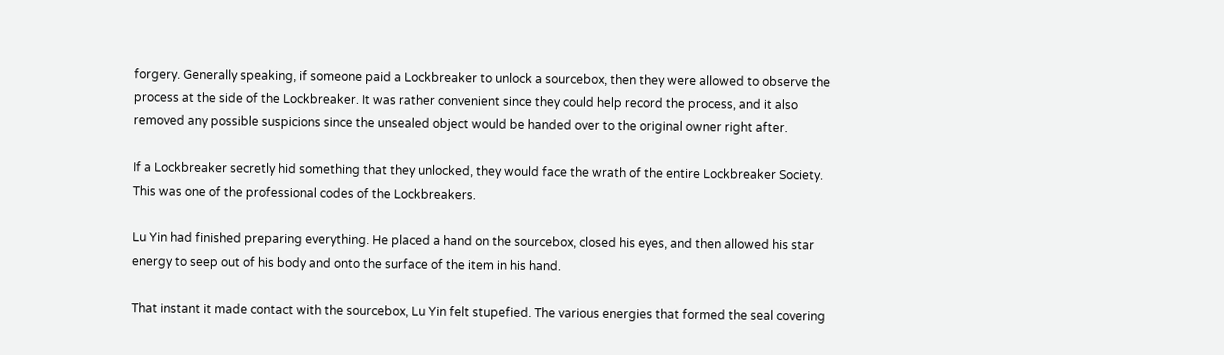forgery. Generally speaking, if someone paid a Lockbreaker to unlock a sourcebox, then they were allowed to observe the process at the side of the Lockbreaker. It was rather convenient since they could help record the process, and it also removed any possible suspicions since the unsealed object would be handed over to the original owner right after.

If a Lockbreaker secretly hid something that they unlocked, they would face the wrath of the entire Lockbreaker Society. This was one of the professional codes of the Lockbreakers.

Lu Yin had finished preparing everything. He placed a hand on the sourcebox, closed his eyes, and then allowed his star energy to seep out of his body and onto the surface of the item in his hand.

That instant it made contact with the sourcebox, Lu Yin felt stupefied. The various energies that formed the seal covering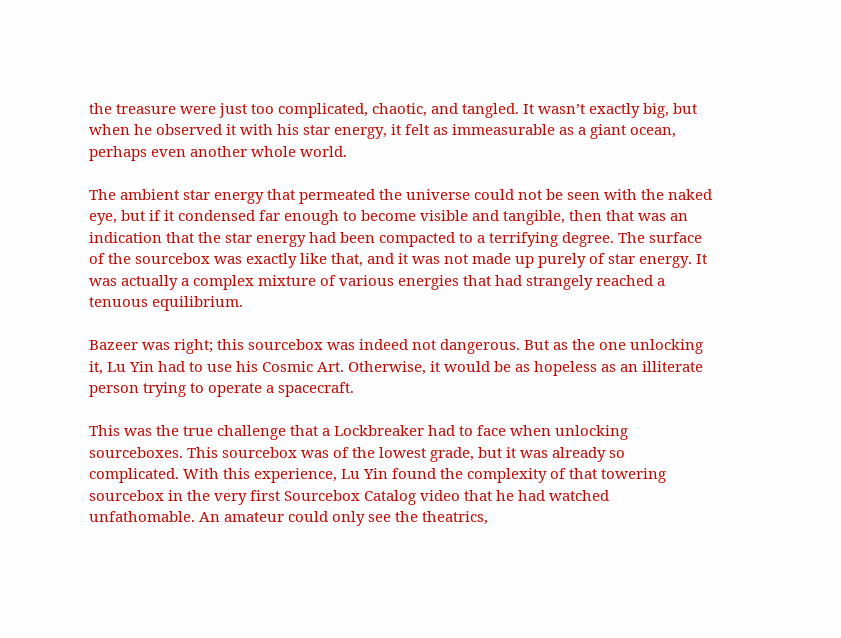the treasure were just too complicated, chaotic, and tangled. It wasn’t exactly big, but when he observed it with his star energy, it felt as immeasurable as a giant ocean, perhaps even another whole world.

The ambient star energy that permeated the universe could not be seen with the naked eye, but if it condensed far enough to become visible and tangible, then that was an indication that the star energy had been compacted to a terrifying degree. The surface of the sourcebox was exactly like that, and it was not made up purely of star energy. It was actually a complex mixture of various energies that had strangely reached a tenuous equilibrium.

Bazeer was right; this sourcebox was indeed not dangerous. But as the one unlocking it, Lu Yin had to use his Cosmic Art. Otherwise, it would be as hopeless as an illiterate person trying to operate a spacecraft.

This was the true challenge that a Lockbreaker had to face when unlocking sourceboxes. This sourcebox was of the lowest grade, but it was already so complicated. With this experience, Lu Yin found the complexity of that towering sourcebox in the very first Sourcebox Catalog video that he had watched unfathomable. An amateur could only see the theatrics,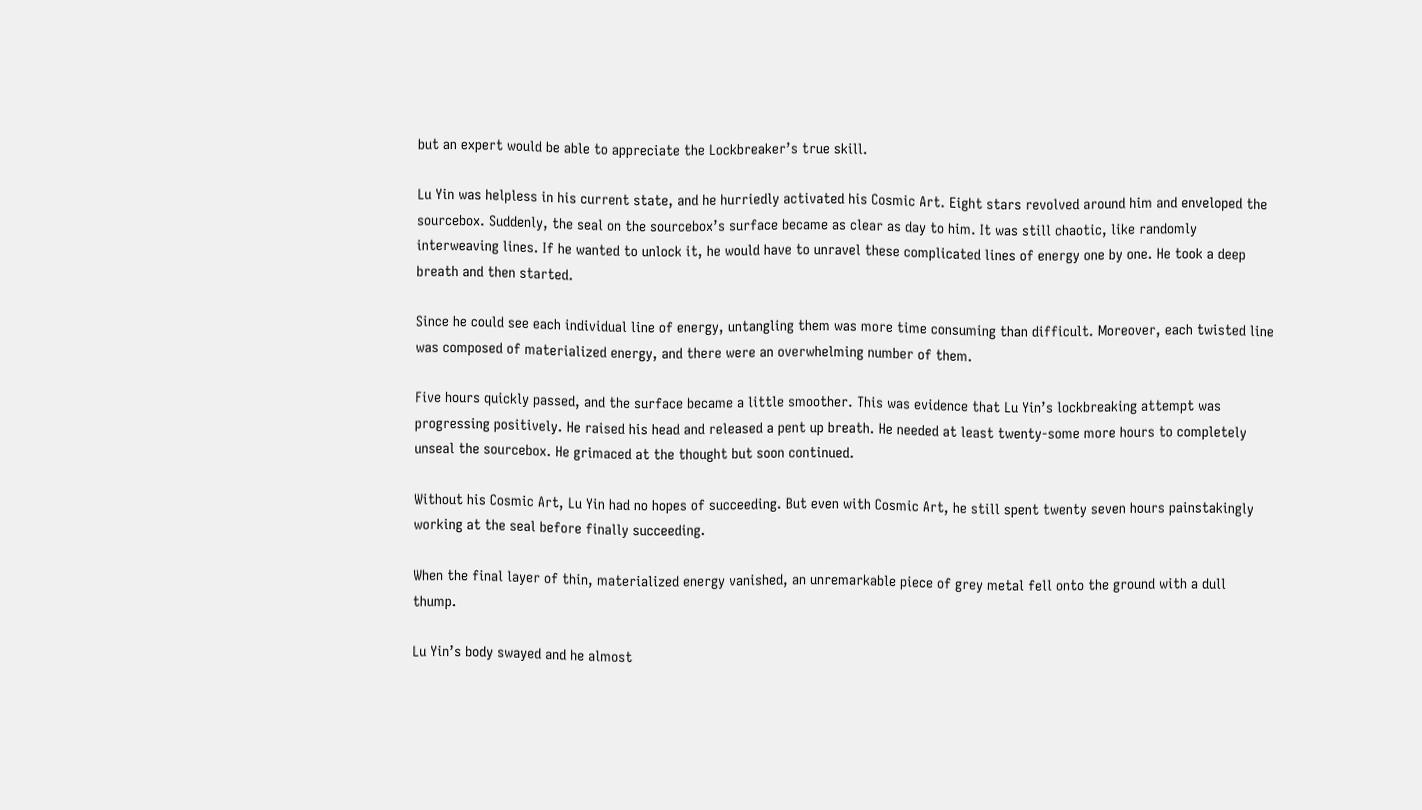but an expert would be able to appreciate the Lockbreaker’s true skill.

Lu Yin was helpless in his current state, and he hurriedly activated his Cosmic Art. Eight stars revolved around him and enveloped the sourcebox. Suddenly, the seal on the sourcebox’s surface became as clear as day to him. It was still chaotic, like randomly interweaving lines. If he wanted to unlock it, he would have to unravel these complicated lines of energy one by one. He took a deep breath and then started.

Since he could see each individual line of energy, untangling them was more time consuming than difficult. Moreover, each twisted line was composed of materialized energy, and there were an overwhelming number of them.

Five hours quickly passed, and the surface became a little smoother. This was evidence that Lu Yin’s lockbreaking attempt was progressing positively. He raised his head and released a pent up breath. He needed at least twenty-some more hours to completely unseal the sourcebox. He grimaced at the thought but soon continued.

Without his Cosmic Art, Lu Yin had no hopes of succeeding. But even with Cosmic Art, he still spent twenty seven hours painstakingly working at the seal before finally succeeding.

When the final layer of thin, materialized energy vanished, an unremarkable piece of grey metal fell onto the ground with a dull thump.

Lu Yin’s body swayed and he almost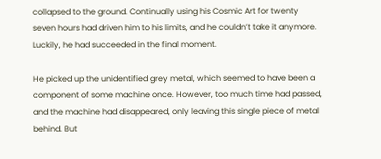collapsed to the ground. Continually using his Cosmic Art for twenty seven hours had driven him to his limits, and he couldn’t take it anymore. Luckily, he had succeeded in the final moment.

He picked up the unidentified grey metal, which seemed to have been a component of some machine once. However, too much time had passed, and the machine had disappeared, only leaving this single piece of metal behind. But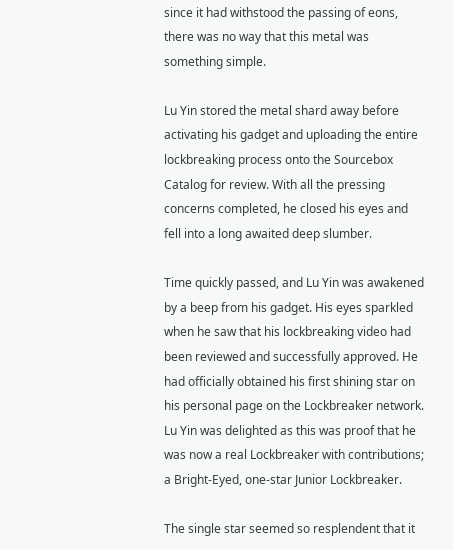since it had withstood the passing of eons, there was no way that this metal was something simple.

Lu Yin stored the metal shard away before activating his gadget and uploading the entire lockbreaking process onto the Sourcebox Catalog for review. With all the pressing concerns completed, he closed his eyes and fell into a long awaited deep slumber.

Time quickly passed, and Lu Yin was awakened by a beep from his gadget. His eyes sparkled when he saw that his lockbreaking video had been reviewed and successfully approved. He had officially obtained his first shining star on his personal page on the Lockbreaker network. Lu Yin was delighted as this was proof that he was now a real Lockbreaker with contributions; a Bright-Eyed, one-star Junior Lockbreaker.

The single star seemed so resplendent that it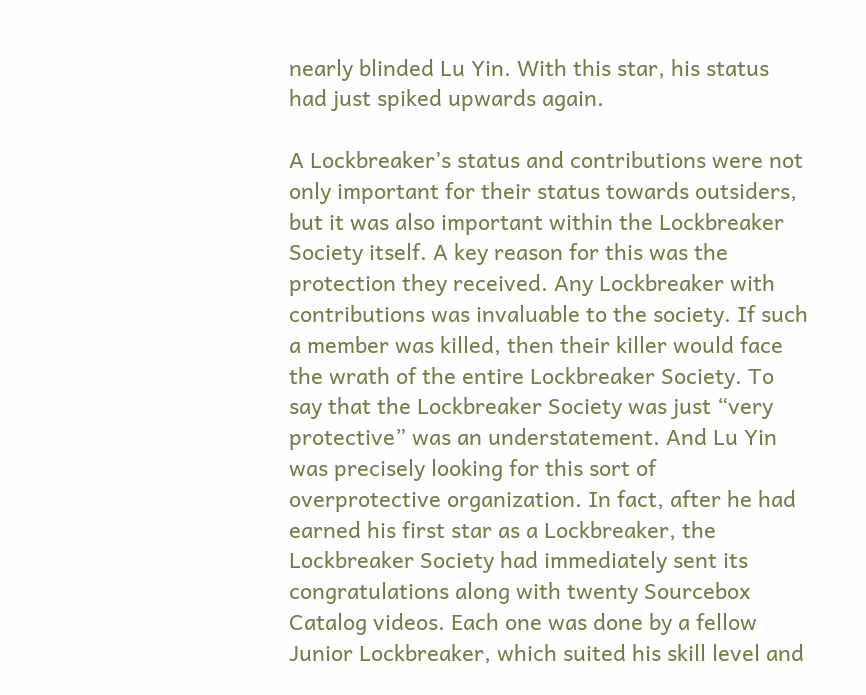nearly blinded Lu Yin. With this star, his status had just spiked upwards again.

A Lockbreaker’s status and contributions were not only important for their status towards outsiders, but it was also important within the Lockbreaker Society itself. A key reason for this was the protection they received. Any Lockbreaker with contributions was invaluable to the society. If such a member was killed, then their killer would face the wrath of the entire Lockbreaker Society. To say that the Lockbreaker Society was just “very protective” was an understatement. And Lu Yin was precisely looking for this sort of overprotective organization. In fact, after he had earned his first star as a Lockbreaker, the Lockbreaker Society had immediately sent its congratulations along with twenty Sourcebox Catalog videos. Each one was done by a fellow Junior Lockbreaker, which suited his skill level and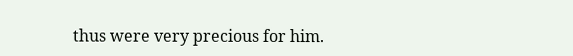thus were very precious for him.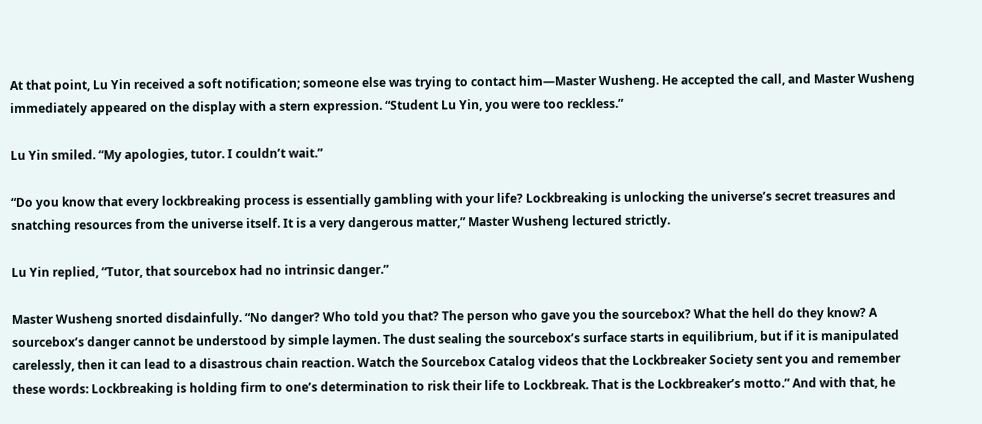At that point, Lu Yin received a soft notification; someone else was trying to contact him—Master Wusheng. He accepted the call, and Master Wusheng immediately appeared on the display with a stern expression. “Student Lu Yin, you were too reckless.”

Lu Yin smiled. “My apologies, tutor. I couldn’t wait.”

“Do you know that every lockbreaking process is essentially gambling with your life? Lockbreaking is unlocking the universe’s secret treasures and snatching resources from the universe itself. It is a very dangerous matter,” Master Wusheng lectured strictly.

Lu Yin replied, “Tutor, that sourcebox had no intrinsic danger.”

Master Wusheng snorted disdainfully. “No danger? Who told you that? The person who gave you the sourcebox? What the hell do they know? A sourcebox’s danger cannot be understood by simple laymen. The dust sealing the sourcebox’s surface starts in equilibrium, but if it is manipulated carelessly, then it can lead to a disastrous chain reaction. Watch the Sourcebox Catalog videos that the Lockbreaker Society sent you and remember these words: Lockbreaking is holding firm to one’s determination to risk their life to Lockbreak. That is the Lockbreaker’s motto.” And with that, he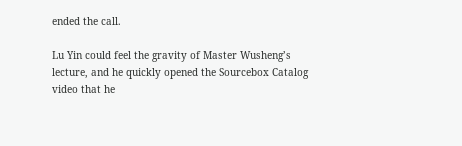ended the call.

Lu Yin could feel the gravity of Master Wusheng’s lecture, and he quickly opened the Sourcebox Catalog video that he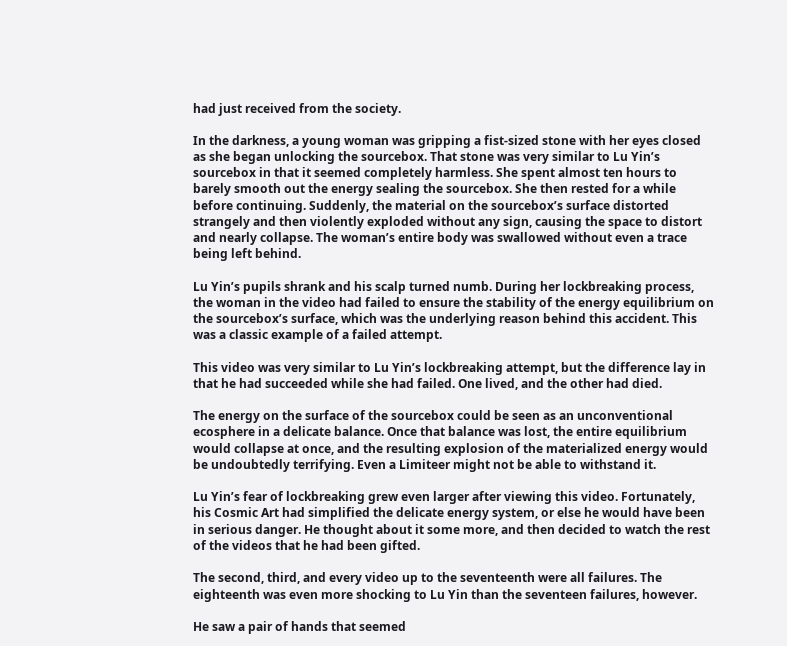had just received from the society.

In the darkness, a young woman was gripping a fist-sized stone with her eyes closed as she began unlocking the sourcebox. That stone was very similar to Lu Yin’s sourcebox in that it seemed completely harmless. She spent almost ten hours to barely smooth out the energy sealing the sourcebox. She then rested for a while before continuing. Suddenly, the material on the sourcebox’s surface distorted strangely and then violently exploded without any sign, causing the space to distort and nearly collapse. The woman’s entire body was swallowed without even a trace being left behind.

Lu Yin’s pupils shrank and his scalp turned numb. During her lockbreaking process, the woman in the video had failed to ensure the stability of the energy equilibrium on the sourcebox’s surface, which was the underlying reason behind this accident. This was a classic example of a failed attempt.

This video was very similar to Lu Yin’s lockbreaking attempt, but the difference lay in that he had succeeded while she had failed. One lived, and the other had died.

The energy on the surface of the sourcebox could be seen as an unconventional ecosphere in a delicate balance. Once that balance was lost, the entire equilibrium would collapse at once, and the resulting explosion of the materialized energy would be undoubtedly terrifying. Even a Limiteer might not be able to withstand it.

Lu Yin’s fear of lockbreaking grew even larger after viewing this video. Fortunately, his Cosmic Art had simplified the delicate energy system, or else he would have been in serious danger. He thought about it some more, and then decided to watch the rest of the videos that he had been gifted.

The second, third, and every video up to the seventeenth were all failures. The eighteenth was even more shocking to Lu Yin than the seventeen failures, however.

He saw a pair of hands that seemed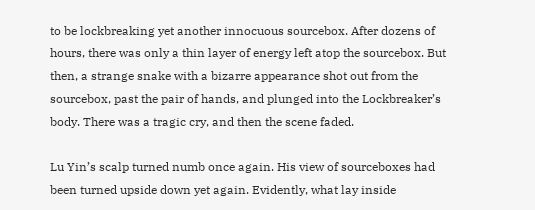to be lockbreaking yet another innocuous sourcebox. After dozens of hours, there was only a thin layer of energy left atop the sourcebox. But then, a strange snake with a bizarre appearance shot out from the sourcebox, past the pair of hands, and plunged into the Lockbreaker’s body. There was a tragic cry, and then the scene faded.

Lu Yin’s scalp turned numb once again. His view of sourceboxes had been turned upside down yet again. Evidently, what lay inside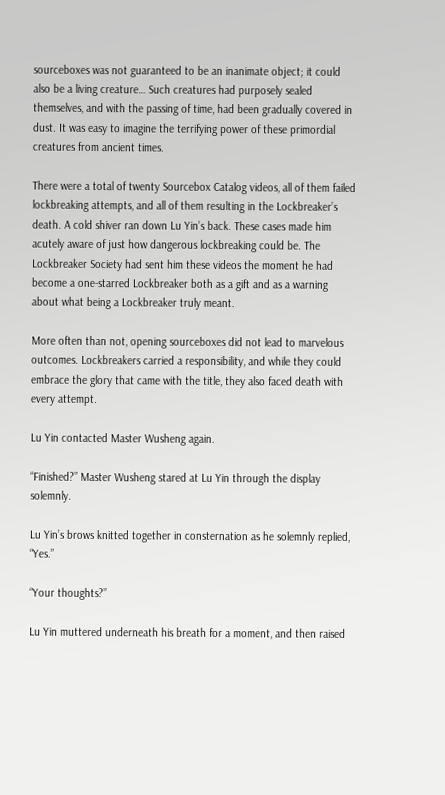sourceboxes was not guaranteed to be an inanimate object; it could also be a living creature… Such creatures had purposely sealed themselves, and with the passing of time, had been gradually covered in dust. It was easy to imagine the terrifying power of these primordial creatures from ancient times.

There were a total of twenty Sourcebox Catalog videos, all of them failed lockbreaking attempts, and all of them resulting in the Lockbreaker’s death. A cold shiver ran down Lu Yin’s back. These cases made him acutely aware of just how dangerous lockbreaking could be. The Lockbreaker Society had sent him these videos the moment he had become a one-starred Lockbreaker both as a gift and as a warning about what being a Lockbreaker truly meant.

More often than not, opening sourceboxes did not lead to marvelous outcomes. Lockbreakers carried a responsibility, and while they could embrace the glory that came with the title, they also faced death with every attempt.

Lu Yin contacted Master Wusheng again.

“Finished?” Master Wusheng stared at Lu Yin through the display solemnly.

Lu Yin’s brows knitted together in consternation as he solemnly replied, “Yes.”

“Your thoughts?”

Lu Yin muttered underneath his breath for a moment, and then raised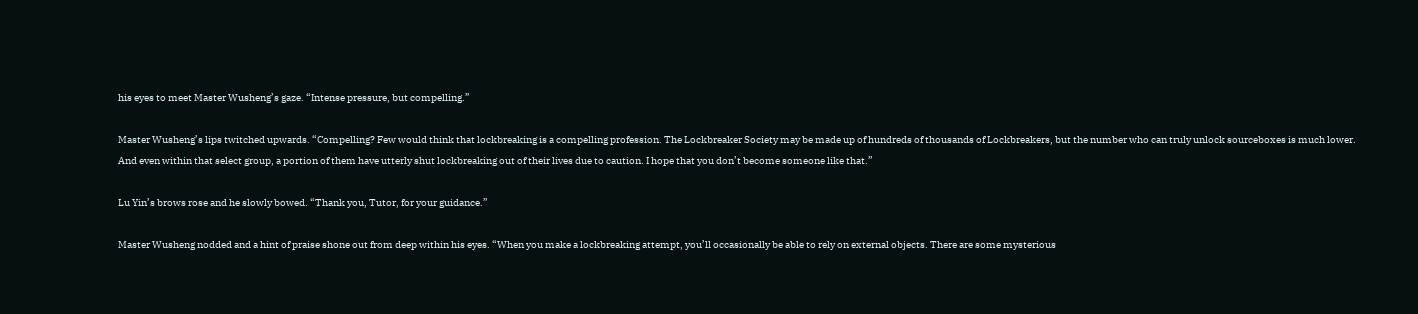his eyes to meet Master Wusheng’s gaze. “Intense pressure, but compelling.”

Master Wusheng’s lips twitched upwards. “Compelling? Few would think that lockbreaking is a compelling profession. The Lockbreaker Society may be made up of hundreds of thousands of Lockbreakers, but the number who can truly unlock sourceboxes is much lower. And even within that select group, a portion of them have utterly shut lockbreaking out of their lives due to caution. I hope that you don’t become someone like that.”

Lu Yin’s brows rose and he slowly bowed. “Thank you, Tutor, for your guidance.”

Master Wusheng nodded and a hint of praise shone out from deep within his eyes. “When you make a lockbreaking attempt, you’ll occasionally be able to rely on external objects. There are some mysterious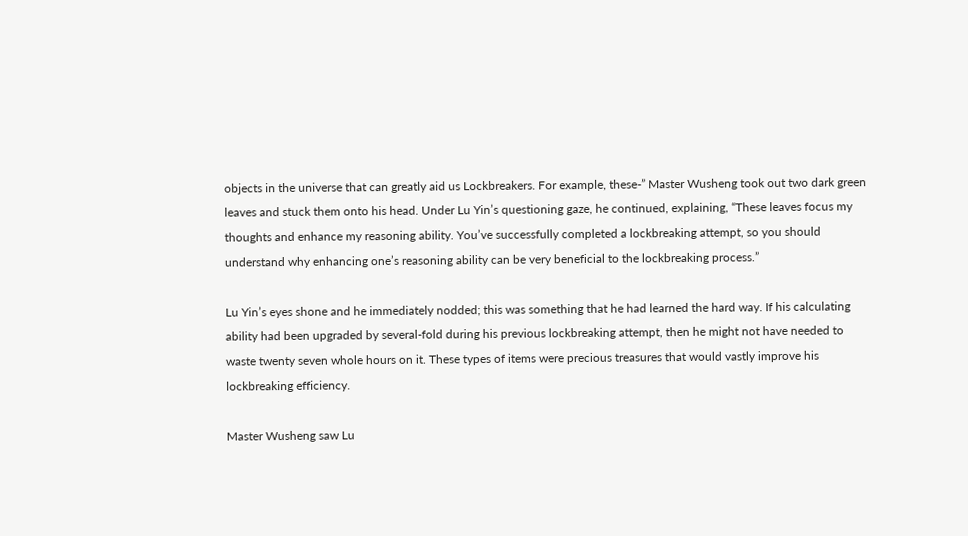objects in the universe that can greatly aid us Lockbreakers. For example, these-” Master Wusheng took out two dark green leaves and stuck them onto his head. Under Lu Yin’s questioning gaze, he continued, explaining, “These leaves focus my thoughts and enhance my reasoning ability. You’ve successfully completed a lockbreaking attempt, so you should understand why enhancing one’s reasoning ability can be very beneficial to the lockbreaking process.”

Lu Yin’s eyes shone and he immediately nodded; this was something that he had learned the hard way. If his calculating ability had been upgraded by several-fold during his previous lockbreaking attempt, then he might not have needed to waste twenty seven whole hours on it. These types of items were precious treasures that would vastly improve his lockbreaking efficiency.

Master Wusheng saw Lu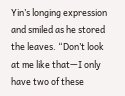Yin’s longing expression and smiled as he stored the leaves. “Don’t look at me like that—I only have two of these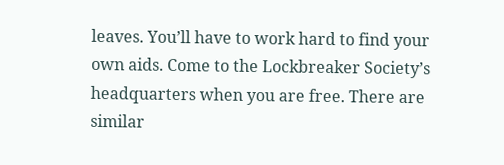leaves. You’ll have to work hard to find your own aids. Come to the Lockbreaker Society’s headquarters when you are free. There are similar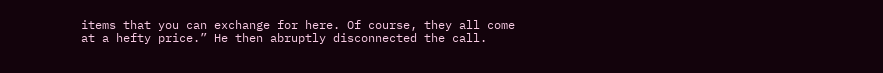items that you can exchange for here. Of course, they all come at a hefty price.” He then abruptly disconnected the call.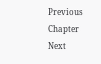Previous Chapter Next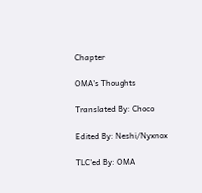Chapter

OMA's Thoughts

Translated By: Choco

Edited By: Neshi/Nyxnox

TLC'ed By: OMA